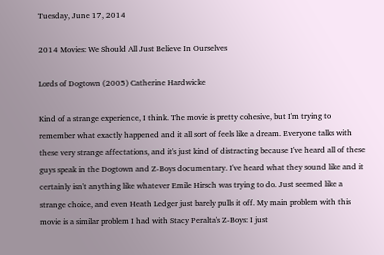Tuesday, June 17, 2014

2014 Movies: We Should All Just Believe In Ourselves

Lords of Dogtown (2005) Catherine Hardwicke

Kind of a strange experience, I think. The movie is pretty cohesive, but I'm trying to remember what exactly happened and it all sort of feels like a dream. Everyone talks with these very strange affectations, and it's just kind of distracting because I've heard all of these guys speak in the Dogtown and Z-Boys documentary. I've heard what they sound like and it certainly isn't anything like whatever Emile Hirsch was trying to do. Just seemed like a strange choice, and even Heath Ledger just barely pulls it off. My main problem with this movie is a similar problem I had with Stacy Peralta's Z-Boys: I just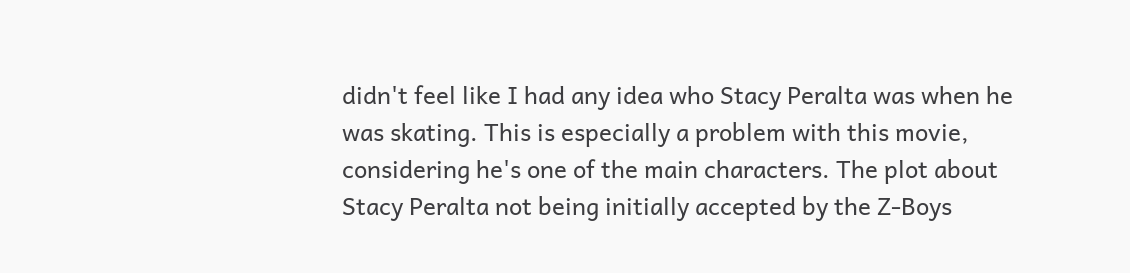didn't feel like I had any idea who Stacy Peralta was when he was skating. This is especially a problem with this movie, considering he's one of the main characters. The plot about Stacy Peralta not being initially accepted by the Z-Boys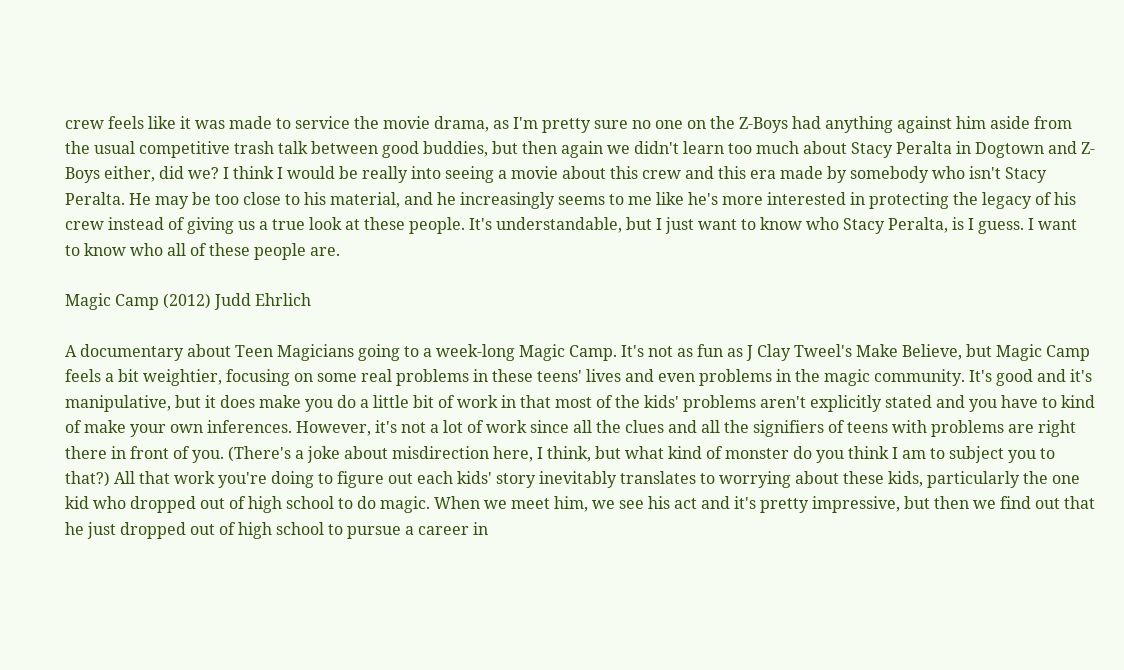crew feels like it was made to service the movie drama, as I'm pretty sure no one on the Z-Boys had anything against him aside from the usual competitive trash talk between good buddies, but then again we didn't learn too much about Stacy Peralta in Dogtown and Z-Boys either, did we? I think I would be really into seeing a movie about this crew and this era made by somebody who isn't Stacy Peralta. He may be too close to his material, and he increasingly seems to me like he's more interested in protecting the legacy of his crew instead of giving us a true look at these people. It's understandable, but I just want to know who Stacy Peralta, is I guess. I want to know who all of these people are.

Magic Camp (2012) Judd Ehrlich

A documentary about Teen Magicians going to a week-long Magic Camp. It's not as fun as J Clay Tweel's Make Believe, but Magic Camp feels a bit weightier, focusing on some real problems in these teens' lives and even problems in the magic community. It's good and it's manipulative, but it does make you do a little bit of work in that most of the kids' problems aren't explicitly stated and you have to kind of make your own inferences. However, it's not a lot of work since all the clues and all the signifiers of teens with problems are right there in front of you. (There's a joke about misdirection here, I think, but what kind of monster do you think I am to subject you to that?) All that work you're doing to figure out each kids' story inevitably translates to worrying about these kids, particularly the one kid who dropped out of high school to do magic. When we meet him, we see his act and it's pretty impressive, but then we find out that he just dropped out of high school to pursue a career in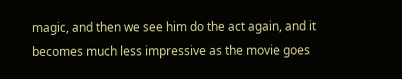magic, and then we see him do the act again, and it becomes much less impressive as the movie goes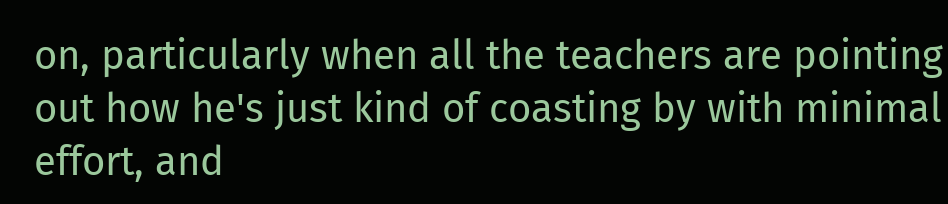on, particularly when all the teachers are pointing out how he's just kind of coasting by with minimal effort, and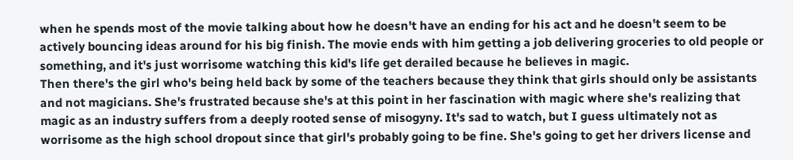when he spends most of the movie talking about how he doesn't have an ending for his act and he doesn't seem to be actively bouncing ideas around for his big finish. The movie ends with him getting a job delivering groceries to old people or something, and it's just worrisome watching this kid's life get derailed because he believes in magic.
Then there's the girl who's being held back by some of the teachers because they think that girls should only be assistants and not magicians. She's frustrated because she's at this point in her fascination with magic where she's realizing that magic as an industry suffers from a deeply rooted sense of misogyny. It's sad to watch, but I guess ultimately not as worrisome as the high school dropout since that girl's probably going to be fine. She's going to get her drivers license and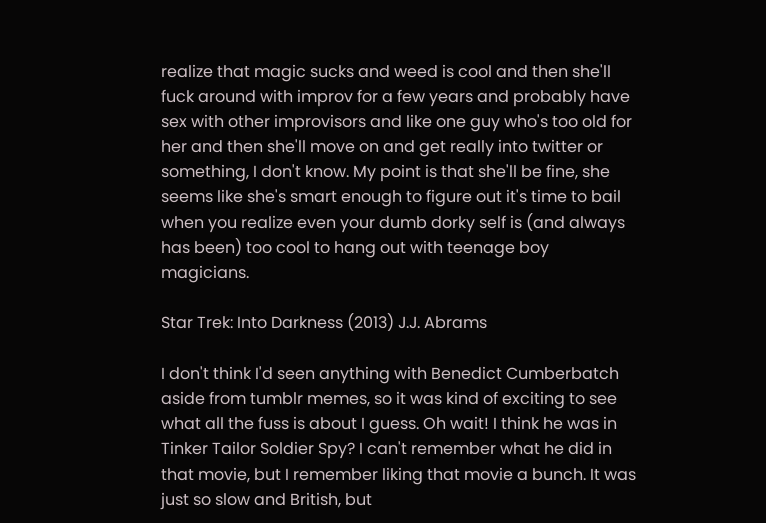realize that magic sucks and weed is cool and then she'll fuck around with improv for a few years and probably have sex with other improvisors and like one guy who's too old for her and then she'll move on and get really into twitter or something, I don't know. My point is that she'll be fine, she seems like she's smart enough to figure out it's time to bail when you realize even your dumb dorky self is (and always has been) too cool to hang out with teenage boy magicians.

Star Trek: Into Darkness (2013) J.J. Abrams

I don't think I'd seen anything with Benedict Cumberbatch aside from tumblr memes, so it was kind of exciting to see what all the fuss is about I guess. Oh wait! I think he was in Tinker Tailor Soldier Spy? I can't remember what he did in that movie, but I remember liking that movie a bunch. It was just so slow and British, but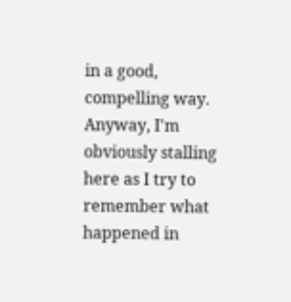in a good, compelling way. Anyway, I'm obviously stalling here as I try to remember what happened in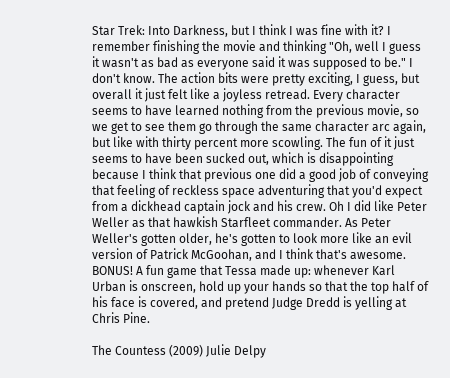Star Trek: Into Darkness, but I think I was fine with it? I remember finishing the movie and thinking "Oh, well I guess it wasn't as bad as everyone said it was supposed to be." I don't know. The action bits were pretty exciting, I guess, but overall it just felt like a joyless retread. Every character seems to have learned nothing from the previous movie, so we get to see them go through the same character arc again, but like with thirty percent more scowling. The fun of it just seems to have been sucked out, which is disappointing because I think that previous one did a good job of conveying that feeling of reckless space adventuring that you'd expect from a dickhead captain jock and his crew. Oh I did like Peter Weller as that hawkish Starfleet commander. As Peter Weller's gotten older, he's gotten to look more like an evil version of Patrick McGoohan, and I think that's awesome.
BONUS! A fun game that Tessa made up: whenever Karl Urban is onscreen, hold up your hands so that the top half of his face is covered, and pretend Judge Dredd is yelling at Chris Pine.

The Countess (2009) Julie Delpy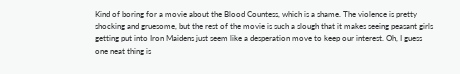Kind of boring for a movie about the Blood Countess, which is a shame. The violence is pretty shocking and gruesome, but the rest of the movie is such a slough that it makes seeing peasant girls getting put into Iron Maidens just seem like a desperation move to keep our interest. Oh, I guess one neat thing is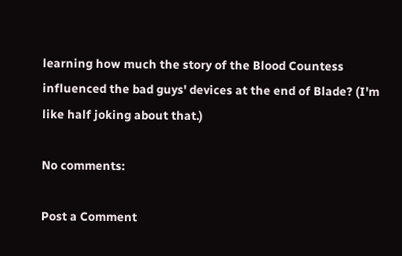learning how much the story of the Blood Countess influenced the bad guys' devices at the end of Blade? (I'm like half joking about that.)

No comments:

Post a Comment